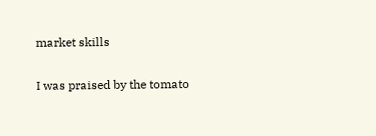market skills

I was praised by the tomato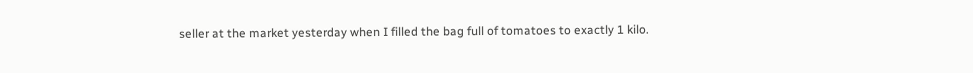seller at the market yesterday when I filled the bag full of tomatoes to exactly 1 kilo.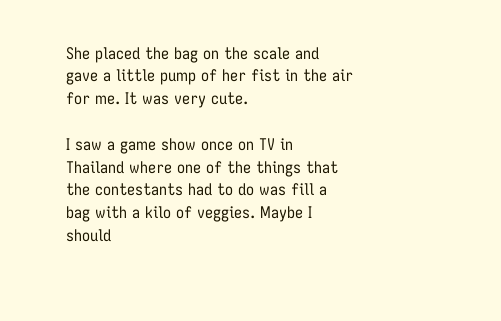She placed the bag on the scale and gave a little pump of her fist in the air for me. It was very cute.

I saw a game show once on TV in Thailand where one of the things that the contestants had to do was fill a bag with a kilo of veggies. Maybe I should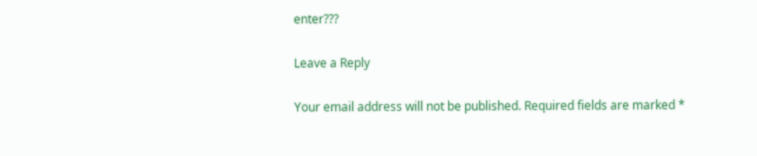enter???

Leave a Reply

Your email address will not be published. Required fields are marked *